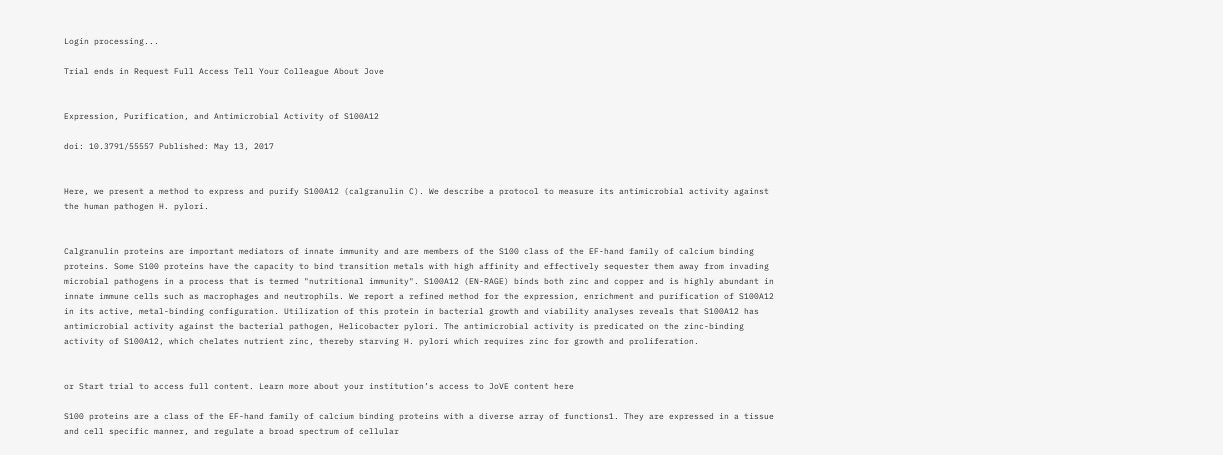Login processing...

Trial ends in Request Full Access Tell Your Colleague About Jove


Expression, Purification, and Antimicrobial Activity of S100A12

doi: 10.3791/55557 Published: May 13, 2017


Here, we present a method to express and purify S100A12 (calgranulin C). We describe a protocol to measure its antimicrobial activity against the human pathogen H. pylori.


Calgranulin proteins are important mediators of innate immunity and are members of the S100 class of the EF-hand family of calcium binding proteins. Some S100 proteins have the capacity to bind transition metals with high affinity and effectively sequester them away from invading microbial pathogens in a process that is termed "nutritional immunity". S100A12 (EN-RAGE) binds both zinc and copper and is highly abundant in innate immune cells such as macrophages and neutrophils. We report a refined method for the expression, enrichment and purification of S100A12 in its active, metal-binding configuration. Utilization of this protein in bacterial growth and viability analyses reveals that S100A12 has antimicrobial activity against the bacterial pathogen, Helicobacter pylori. The antimicrobial activity is predicated on the zinc-binding activity of S100A12, which chelates nutrient zinc, thereby starving H. pylori which requires zinc for growth and proliferation.


or Start trial to access full content. Learn more about your institution’s access to JoVE content here

S100 proteins are a class of the EF-hand family of calcium binding proteins with a diverse array of functions1. They are expressed in a tissue and cell specific manner, and regulate a broad spectrum of cellular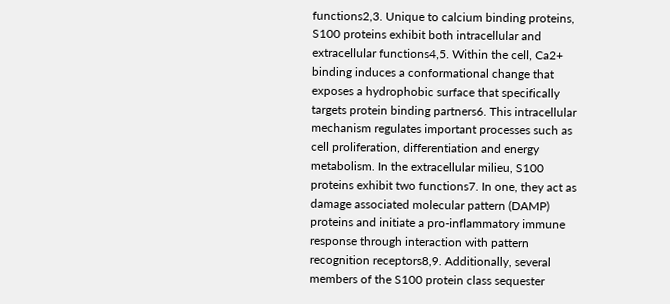functions2,3. Unique to calcium binding proteins, S100 proteins exhibit both intracellular and extracellular functions4,5. Within the cell, Ca2+ binding induces a conformational change that exposes a hydrophobic surface that specifically targets protein binding partners6. This intracellular mechanism regulates important processes such as cell proliferation, differentiation and energy metabolism. In the extracellular milieu, S100 proteins exhibit two functions7. In one, they act as damage associated molecular pattern (DAMP) proteins and initiate a pro-inflammatory immune response through interaction with pattern recognition receptors8,9. Additionally, several members of the S100 protein class sequester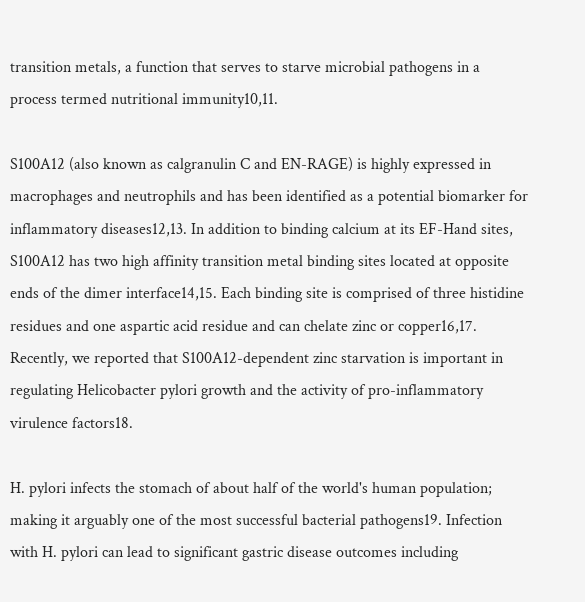transition metals, a function that serves to starve microbial pathogens in a process termed nutritional immunity10,11.

S100A12 (also known as calgranulin C and EN-RAGE) is highly expressed in macrophages and neutrophils and has been identified as a potential biomarker for inflammatory diseases12,13. In addition to binding calcium at its EF-Hand sites, S100A12 has two high affinity transition metal binding sites located at opposite ends of the dimer interface14,15. Each binding site is comprised of three histidine residues and one aspartic acid residue and can chelate zinc or copper16,17. Recently, we reported that S100A12-dependent zinc starvation is important in regulating Helicobacter pylori growth and the activity of pro-inflammatory virulence factors18.

H. pylori infects the stomach of about half of the world's human population; making it arguably one of the most successful bacterial pathogens19. Infection with H. pylori can lead to significant gastric disease outcomes including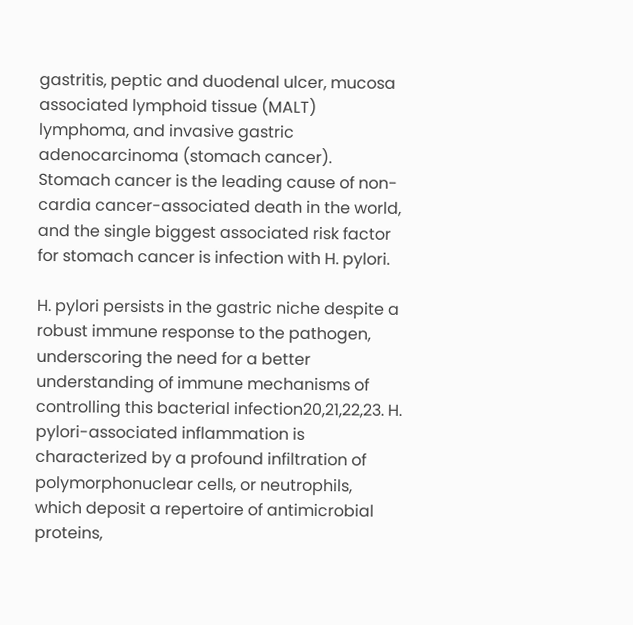gastritis, peptic and duodenal ulcer, mucosa associated lymphoid tissue (MALT) lymphoma, and invasive gastric adenocarcinoma (stomach cancer). Stomach cancer is the leading cause of non-cardia cancer-associated death in the world, and the single biggest associated risk factor for stomach cancer is infection with H. pylori.

H. pylori persists in the gastric niche despite a robust immune response to the pathogen, underscoring the need for a better understanding of immune mechanisms of controlling this bacterial infection20,21,22,23. H. pylori-associated inflammation is characterized by a profound infiltration of polymorphonuclear cells, or neutrophils, which deposit a repertoire of antimicrobial proteins,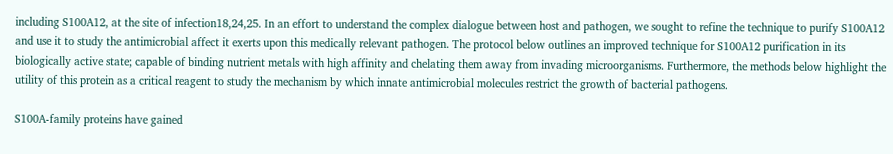including S100A12, at the site of infection18,24,25. In an effort to understand the complex dialogue between host and pathogen, we sought to refine the technique to purify S100A12 and use it to study the antimicrobial affect it exerts upon this medically relevant pathogen. The protocol below outlines an improved technique for S100A12 purification in its biologically active state; capable of binding nutrient metals with high affinity and chelating them away from invading microorganisms. Furthermore, the methods below highlight the utility of this protein as a critical reagent to study the mechanism by which innate antimicrobial molecules restrict the growth of bacterial pathogens.

S100A-family proteins have gained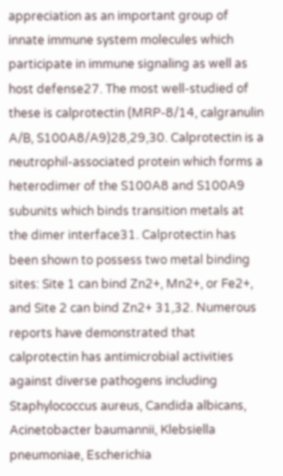appreciation as an important group of innate immune system molecules which participate in immune signaling as well as host defense27. The most well-studied of these is calprotectin (MRP-8/14, calgranulin A/B, S100A8/A9)28,29,30. Calprotectin is a neutrophil-associated protein which forms a heterodimer of the S100A8 and S100A9 subunits which binds transition metals at the dimer interface31. Calprotectin has been shown to possess two metal binding sites: Site 1 can bind Zn2+, Mn2+, or Fe2+, and Site 2 can bind Zn2+ 31,32. Numerous reports have demonstrated that calprotectin has antimicrobial activities against diverse pathogens including Staphylococcus aureus, Candida albicans, Acinetobacter baumannii, Klebsiella pneumoniae, Escherichia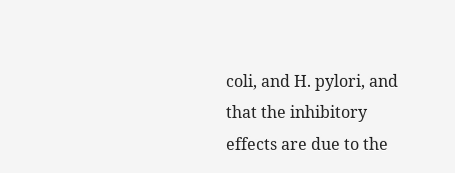coli, and H. pylori, and that the inhibitory effects are due to the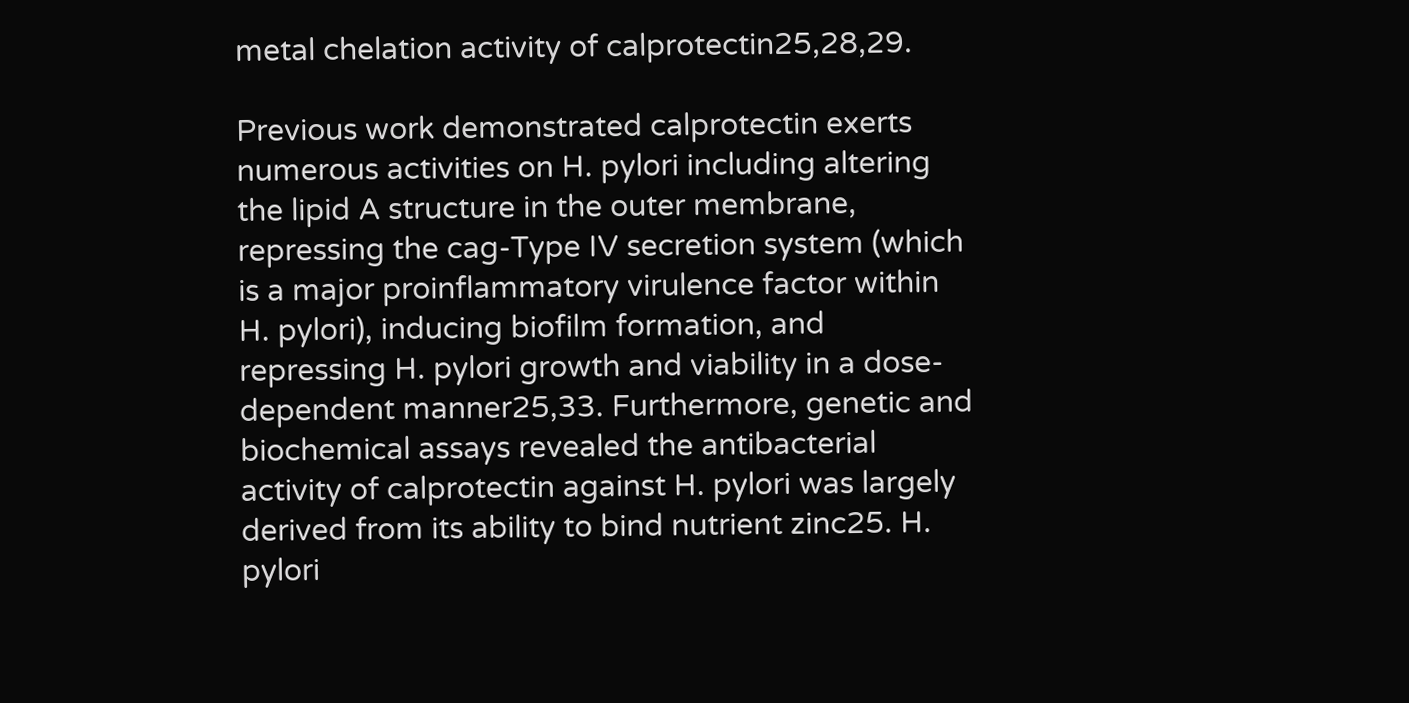metal chelation activity of calprotectin25,28,29.

Previous work demonstrated calprotectin exerts numerous activities on H. pylori including altering the lipid A structure in the outer membrane, repressing the cag-Type IV secretion system (which is a major proinflammatory virulence factor within H. pylori), inducing biofilm formation, and repressing H. pylori growth and viability in a dose-dependent manner25,33. Furthermore, genetic and biochemical assays revealed the antibacterial activity of calprotectin against H. pylori was largely derived from its ability to bind nutrient zinc25. H. pylori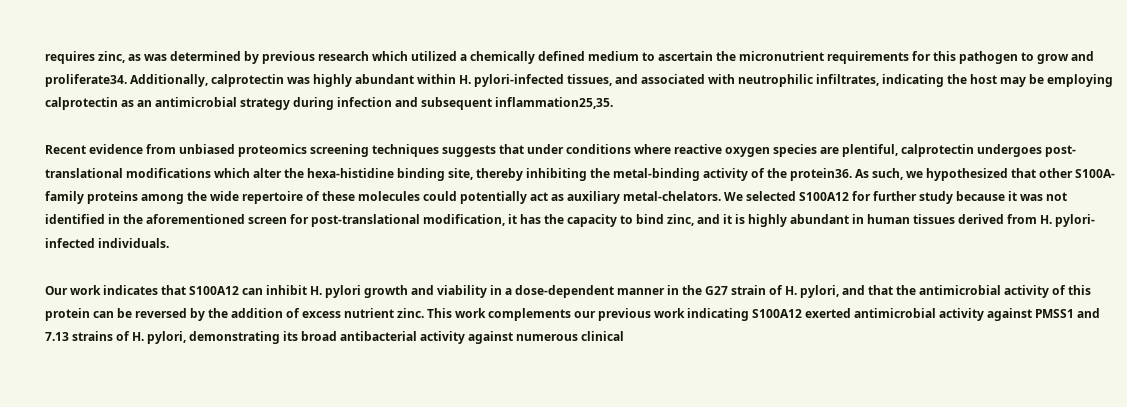requires zinc, as was determined by previous research which utilized a chemically defined medium to ascertain the micronutrient requirements for this pathogen to grow and proliferate34. Additionally, calprotectin was highly abundant within H. pylori-infected tissues, and associated with neutrophilic infiltrates, indicating the host may be employing calprotectin as an antimicrobial strategy during infection and subsequent inflammation25,35.

Recent evidence from unbiased proteomics screening techniques suggests that under conditions where reactive oxygen species are plentiful, calprotectin undergoes post-translational modifications which alter the hexa-histidine binding site, thereby inhibiting the metal-binding activity of the protein36. As such, we hypothesized that other S100A-family proteins among the wide repertoire of these molecules could potentially act as auxiliary metal-chelators. We selected S100A12 for further study because it was not identified in the aforementioned screen for post-translational modification, it has the capacity to bind zinc, and it is highly abundant in human tissues derived from H. pylori-infected individuals.

Our work indicates that S100A12 can inhibit H. pylori growth and viability in a dose-dependent manner in the G27 strain of H. pylori, and that the antimicrobial activity of this protein can be reversed by the addition of excess nutrient zinc. This work complements our previous work indicating S100A12 exerted antimicrobial activity against PMSS1 and 7.13 strains of H. pylori, demonstrating its broad antibacterial activity against numerous clinical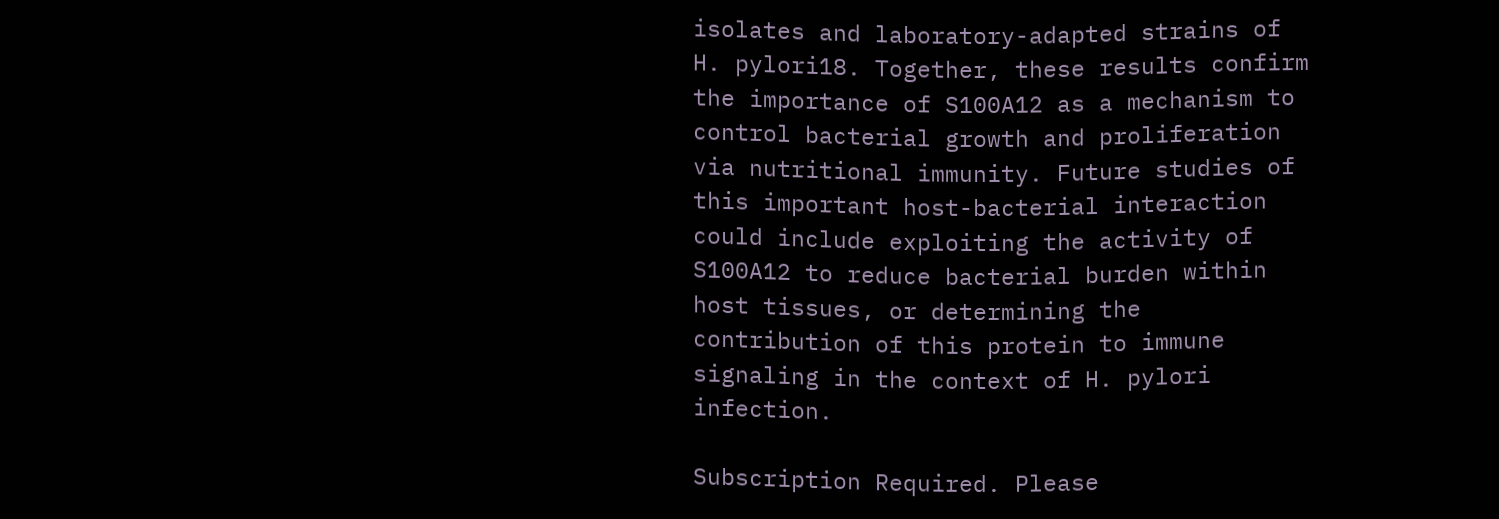isolates and laboratory-adapted strains of H. pylori18. Together, these results confirm the importance of S100A12 as a mechanism to control bacterial growth and proliferation via nutritional immunity. Future studies of this important host-bacterial interaction could include exploiting the activity of S100A12 to reduce bacterial burden within host tissues, or determining the contribution of this protein to immune signaling in the context of H. pylori infection.

Subscription Required. Please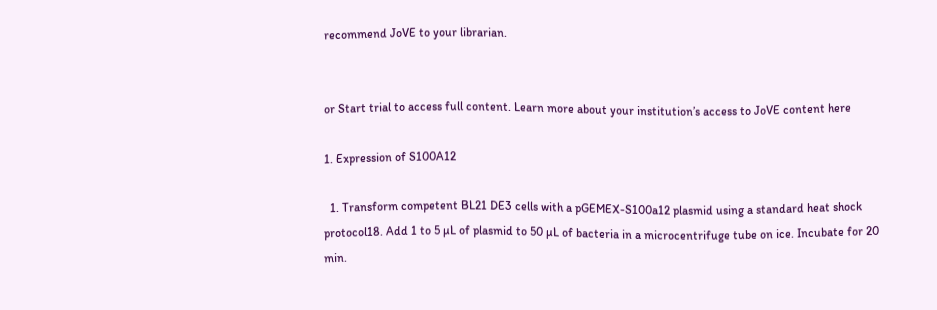recommend JoVE to your librarian.


or Start trial to access full content. Learn more about your institution’s access to JoVE content here

1. Expression of S100A12

  1. Transform competent BL21 DE3 cells with a pGEMEX-S100a12 plasmid using a standard heat shock protocol18. Add 1 to 5 µL of plasmid to 50 µL of bacteria in a microcentrifuge tube on ice. Incubate for 20 min.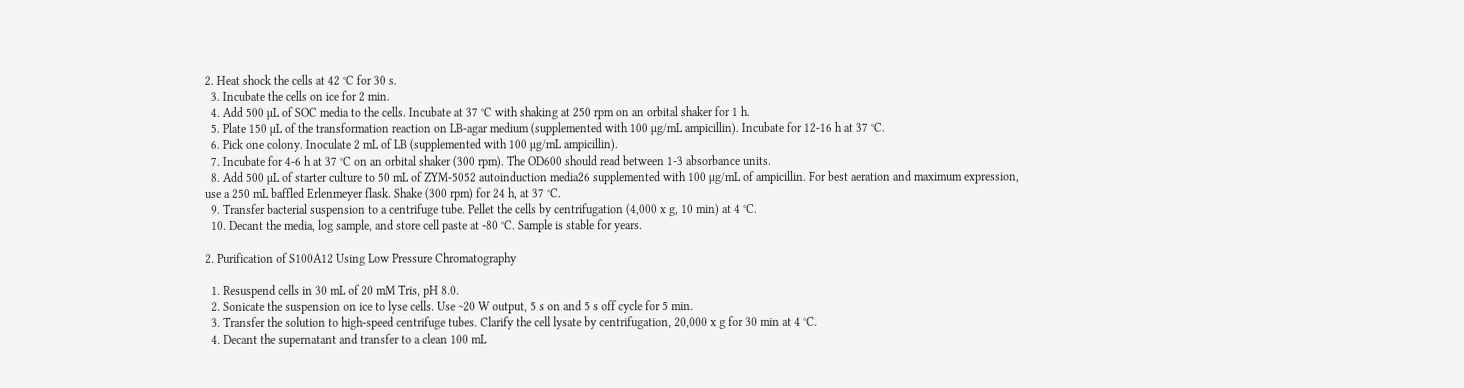2. Heat shock the cells at 42 °C for 30 s.
  3. Incubate the cells on ice for 2 min.
  4. Add 500 µL of SOC media to the cells. Incubate at 37 °C with shaking at 250 rpm on an orbital shaker for 1 h.
  5. Plate 150 µL of the transformation reaction on LB-agar medium (supplemented with 100 µg/mL ampicillin). Incubate for 12-16 h at 37 °C.
  6. Pick one colony. Inoculate 2 mL of LB (supplemented with 100 µg/mL ampicillin).
  7. Incubate for 4-6 h at 37 °C on an orbital shaker (300 rpm). The OD600 should read between 1-3 absorbance units.
  8. Add 500 µL of starter culture to 50 mL of ZYM-5052 autoinduction media26 supplemented with 100 µg/mL of ampicillin. For best aeration and maximum expression, use a 250 mL baffled Erlenmeyer flask. Shake (300 rpm) for 24 h, at 37 °C.
  9. Transfer bacterial suspension to a centrifuge tube. Pellet the cells by centrifugation (4,000 x g, 10 min) at 4 °C.
  10. Decant the media, log sample, and store cell paste at -80 °C. Sample is stable for years.

2. Purification of S100A12 Using Low Pressure Chromatography

  1. Resuspend cells in 30 mL of 20 mM Tris, pH 8.0.
  2. Sonicate the suspension on ice to lyse cells. Use ~20 W output, 5 s on and 5 s off cycle for 5 min.
  3. Transfer the solution to high-speed centrifuge tubes. Clarify the cell lysate by centrifugation, 20,000 x g for 30 min at 4 °C.
  4. Decant the supernatant and transfer to a clean 100 mL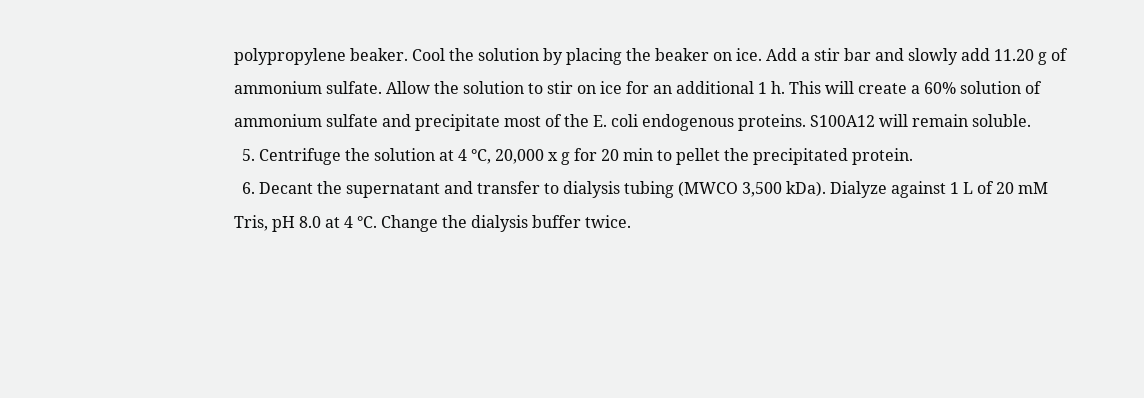polypropylene beaker. Cool the solution by placing the beaker on ice. Add a stir bar and slowly add 11.20 g of ammonium sulfate. Allow the solution to stir on ice for an additional 1 h. This will create a 60% solution of ammonium sulfate and precipitate most of the E. coli endogenous proteins. S100A12 will remain soluble.
  5. Centrifuge the solution at 4 °C, 20,000 x g for 20 min to pellet the precipitated protein.
  6. Decant the supernatant and transfer to dialysis tubing (MWCO 3,500 kDa). Dialyze against 1 L of 20 mM Tris, pH 8.0 at 4 °C. Change the dialysis buffer twice.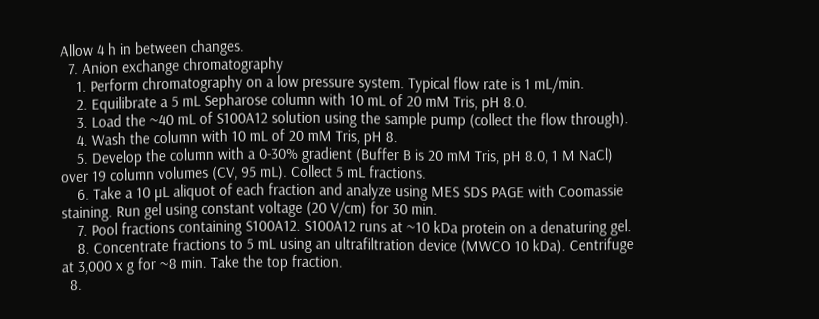Allow 4 h in between changes.
  7. Anion exchange chromatography
    1. Perform chromatography on a low pressure system. Typical flow rate is 1 mL/min.
    2. Equilibrate a 5 mL Sepharose column with 10 mL of 20 mM Tris, pH 8.0.
    3. Load the ~40 mL of S100A12 solution using the sample pump (collect the flow through).
    4. Wash the column with 10 mL of 20 mM Tris, pH 8.
    5. Develop the column with a 0-30% gradient (Buffer B is 20 mM Tris, pH 8.0, 1 M NaCl) over 19 column volumes (CV, 95 mL). Collect 5 mL fractions.
    6. Take a 10 µL aliquot of each fraction and analyze using MES SDS PAGE with Coomassie staining. Run gel using constant voltage (20 V/cm) for 30 min.
    7. Pool fractions containing S100A12. S100A12 runs at ~10 kDa protein on a denaturing gel.
    8. Concentrate fractions to 5 mL using an ultrafiltration device (MWCO 10 kDa). Centrifuge at 3,000 x g for ~8 min. Take the top fraction.
  8.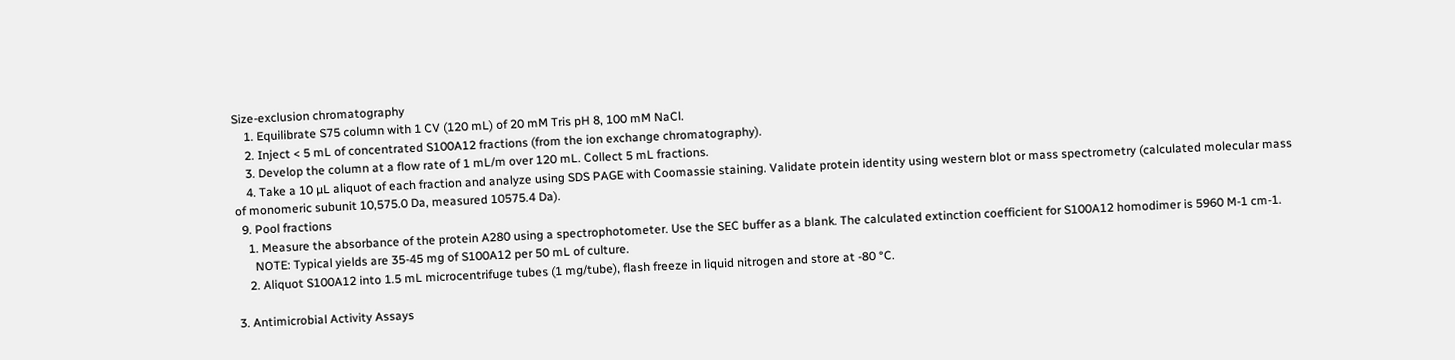Size-exclusion chromatography
    1. Equilibrate S75 column with 1 CV (120 mL) of 20 mM Tris pH 8, 100 mM NaCl.
    2. Inject < 5 mL of concentrated S100A12 fractions (from the ion exchange chromatography).
    3. Develop the column at a flow rate of 1 mL/m over 120 mL. Collect 5 mL fractions.
    4. Take a 10 µL aliquot of each fraction and analyze using SDS PAGE with Coomassie staining. Validate protein identity using western blot or mass spectrometry (calculated molecular mass of monomeric subunit 10,575.0 Da, measured 10575.4 Da).
  9. Pool fractions
    1. Measure the absorbance of the protein A280 using a spectrophotometer. Use the SEC buffer as a blank. The calculated extinction coefficient for S100A12 homodimer is 5960 M-1 cm-1.
      NOTE: Typical yields are 35-45 mg of S100A12 per 50 mL of culture.
    2. Aliquot S100A12 into 1.5 mL microcentrifuge tubes (1 mg/tube), flash freeze in liquid nitrogen and store at -80 °C.

3. Antimicrobial Activity Assays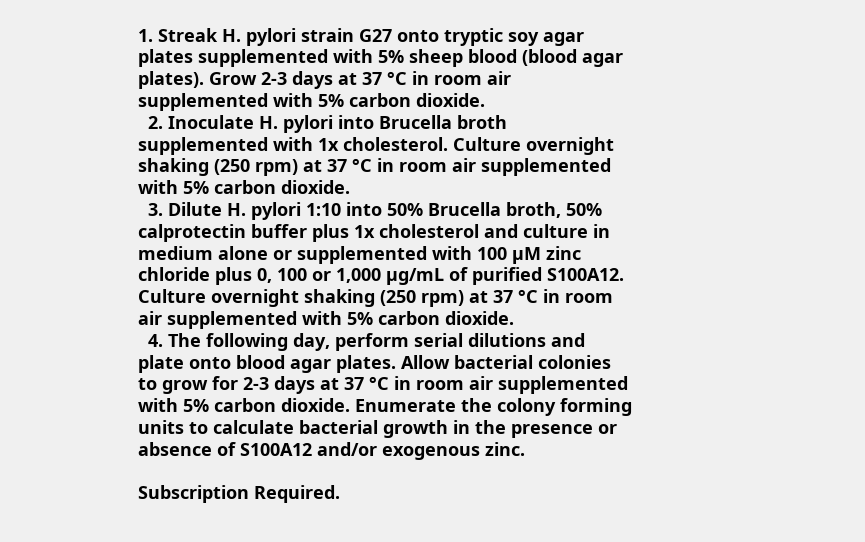1. Streak H. pylori strain G27 onto tryptic soy agar plates supplemented with 5% sheep blood (blood agar plates). Grow 2-3 days at 37 °C in room air supplemented with 5% carbon dioxide.
  2. Inoculate H. pylori into Brucella broth supplemented with 1x cholesterol. Culture overnight shaking (250 rpm) at 37 °C in room air supplemented with 5% carbon dioxide.
  3. Dilute H. pylori 1:10 into 50% Brucella broth, 50% calprotectin buffer plus 1x cholesterol and culture in medium alone or supplemented with 100 µM zinc chloride plus 0, 100 or 1,000 µg/mL of purified S100A12. Culture overnight shaking (250 rpm) at 37 °C in room air supplemented with 5% carbon dioxide.
  4. The following day, perform serial dilutions and plate onto blood agar plates. Allow bacterial colonies to grow for 2-3 days at 37 °C in room air supplemented with 5% carbon dioxide. Enumerate the colony forming units to calculate bacterial growth in the presence or absence of S100A12 and/or exogenous zinc.

Subscription Required.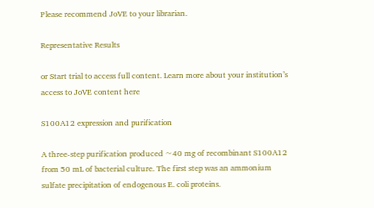Please recommend JoVE to your librarian.

Representative Results

or Start trial to access full content. Learn more about your institution’s access to JoVE content here

S100A12 expression and purification

A three-step purification produced ~40 mg of recombinant S100A12 from 50 mL of bacterial culture. The first step was an ammonium sulfate precipitation of endogenous E. coli proteins.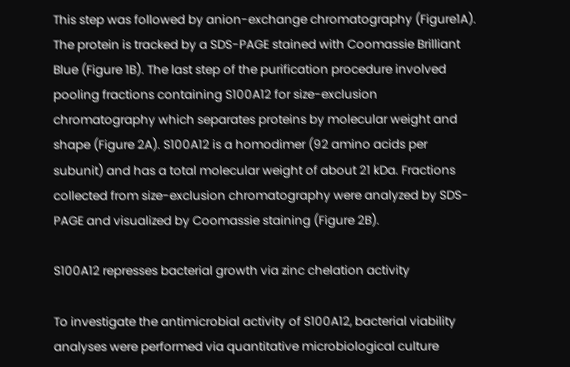This step was followed by anion-exchange chromatography (Figure1A). The protein is tracked by a SDS-PAGE stained with Coomassie Brilliant Blue (Figure 1B). The last step of the purification procedure involved pooling fractions containing S100A12 for size-exclusion chromatography which separates proteins by molecular weight and shape (Figure 2A). S100A12 is a homodimer (92 amino acids per subunit) and has a total molecular weight of about 21 kDa. Fractions collected from size-exclusion chromatography were analyzed by SDS-PAGE and visualized by Coomassie staining (Figure 2B).

S100A12 represses bacterial growth via zinc chelation activity

To investigate the antimicrobial activity of S100A12, bacterial viability analyses were performed via quantitative microbiological culture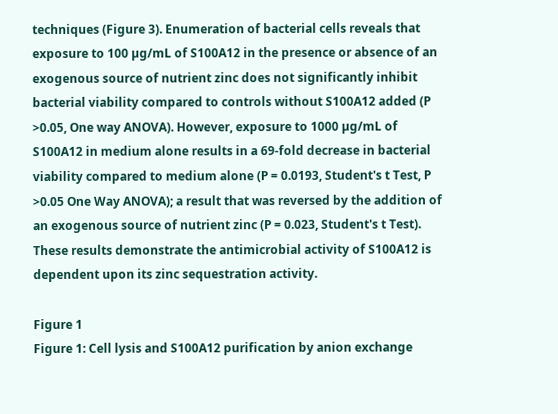techniques (Figure 3). Enumeration of bacterial cells reveals that exposure to 100 µg/mL of S100A12 in the presence or absence of an exogenous source of nutrient zinc does not significantly inhibit bacterial viability compared to controls without S100A12 added (P >0.05, One way ANOVA). However, exposure to 1000 µg/mL of S100A12 in medium alone results in a 69-fold decrease in bacterial viability compared to medium alone (P = 0.0193, Student's t Test, P >0.05 One Way ANOVA); a result that was reversed by the addition of an exogenous source of nutrient zinc (P = 0.023, Student's t Test). These results demonstrate the antimicrobial activity of S100A12 is dependent upon its zinc sequestration activity.

Figure 1
Figure 1: Cell lysis and S100A12 purification by anion exchange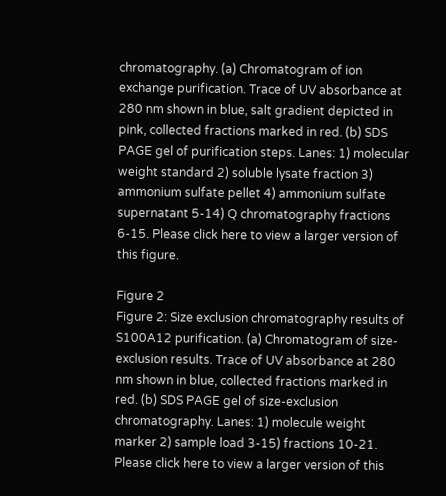chromatography. (a) Chromatogram of ion exchange purification. Trace of UV absorbance at 280 nm shown in blue, salt gradient depicted in pink, collected fractions marked in red. (b) SDS PAGE gel of purification steps. Lanes: 1) molecular weight standard 2) soluble lysate fraction 3) ammonium sulfate pellet 4) ammonium sulfate supernatant 5-14) Q chromatography fractions 6-15. Please click here to view a larger version of this figure.

Figure 2
Figure 2: Size exclusion chromatography results of S100A12 purification. (a) Chromatogram of size-exclusion results. Trace of UV absorbance at 280 nm shown in blue, collected fractions marked in red. (b) SDS PAGE gel of size-exclusion chromatography. Lanes: 1) molecule weight marker 2) sample load 3-15) fractions 10-21. Please click here to view a larger version of this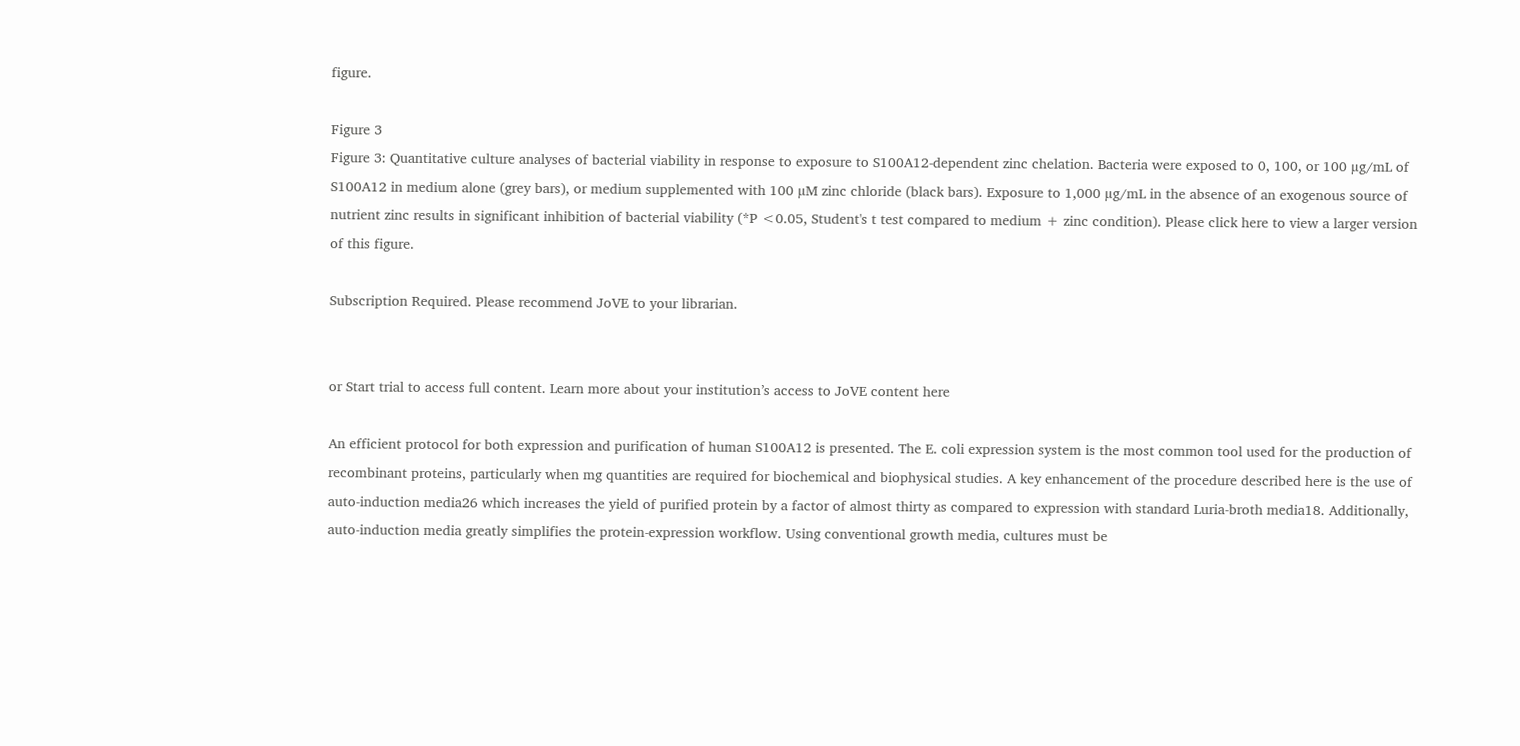figure.

Figure 3
Figure 3: Quantitative culture analyses of bacterial viability in response to exposure to S100A12-dependent zinc chelation. Bacteria were exposed to 0, 100, or 100 µg/mL of S100A12 in medium alone (grey bars), or medium supplemented with 100 µM zinc chloride (black bars). Exposure to 1,000 µg/mL in the absence of an exogenous source of nutrient zinc results in significant inhibition of bacterial viability (*P <0.05, Student's t test compared to medium + zinc condition). Please click here to view a larger version of this figure.

Subscription Required. Please recommend JoVE to your librarian.


or Start trial to access full content. Learn more about your institution’s access to JoVE content here

An efficient protocol for both expression and purification of human S100A12 is presented. The E. coli expression system is the most common tool used for the production of recombinant proteins, particularly when mg quantities are required for biochemical and biophysical studies. A key enhancement of the procedure described here is the use of auto-induction media26 which increases the yield of purified protein by a factor of almost thirty as compared to expression with standard Luria-broth media18. Additionally, auto-induction media greatly simplifies the protein-expression workflow. Using conventional growth media, cultures must be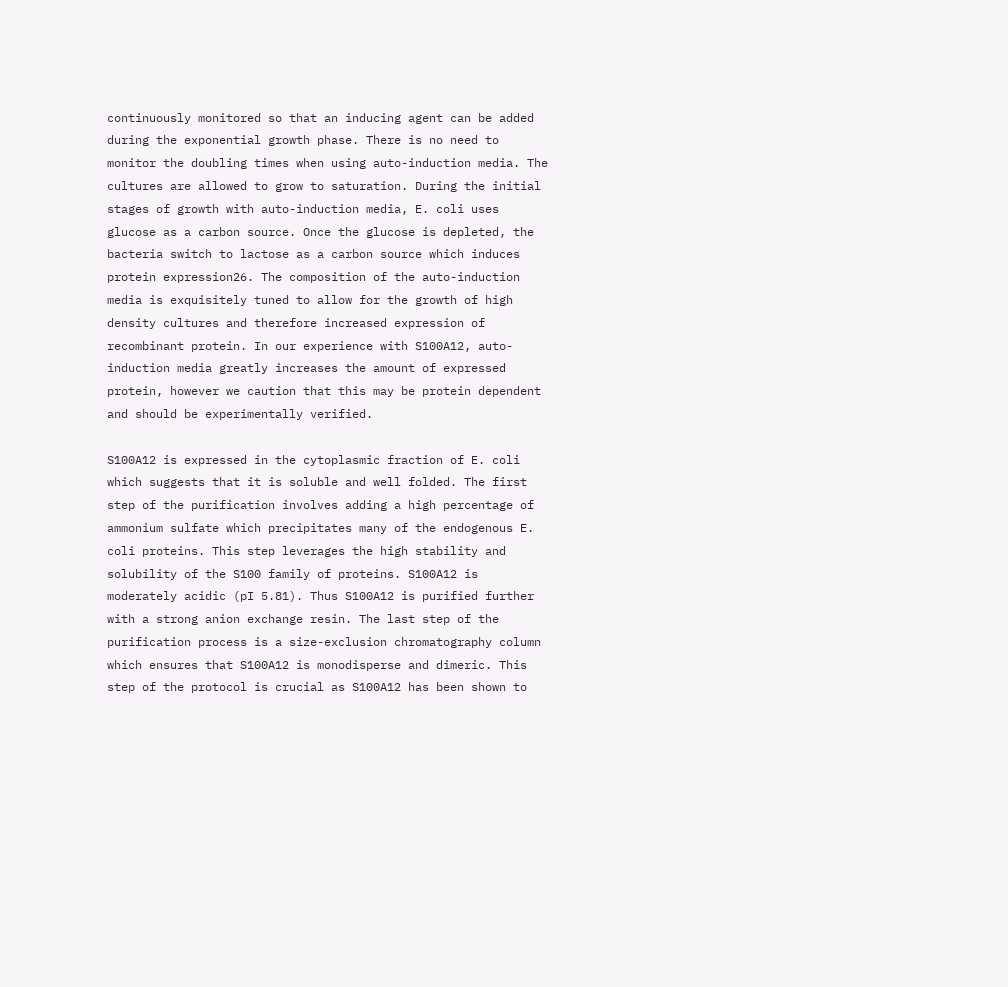continuously monitored so that an inducing agent can be added during the exponential growth phase. There is no need to monitor the doubling times when using auto-induction media. The cultures are allowed to grow to saturation. During the initial stages of growth with auto-induction media, E. coli uses glucose as a carbon source. Once the glucose is depleted, the bacteria switch to lactose as a carbon source which induces protein expression26. The composition of the auto-induction media is exquisitely tuned to allow for the growth of high density cultures and therefore increased expression of recombinant protein. In our experience with S100A12, auto-induction media greatly increases the amount of expressed protein, however we caution that this may be protein dependent and should be experimentally verified.

S100A12 is expressed in the cytoplasmic fraction of E. coli which suggests that it is soluble and well folded. The first step of the purification involves adding a high percentage of ammonium sulfate which precipitates many of the endogenous E. coli proteins. This step leverages the high stability and solubility of the S100 family of proteins. S100A12 is moderately acidic (pI 5.81). Thus S100A12 is purified further with a strong anion exchange resin. The last step of the purification process is a size-exclusion chromatography column which ensures that S100A12 is monodisperse and dimeric. This step of the protocol is crucial as S100A12 has been shown to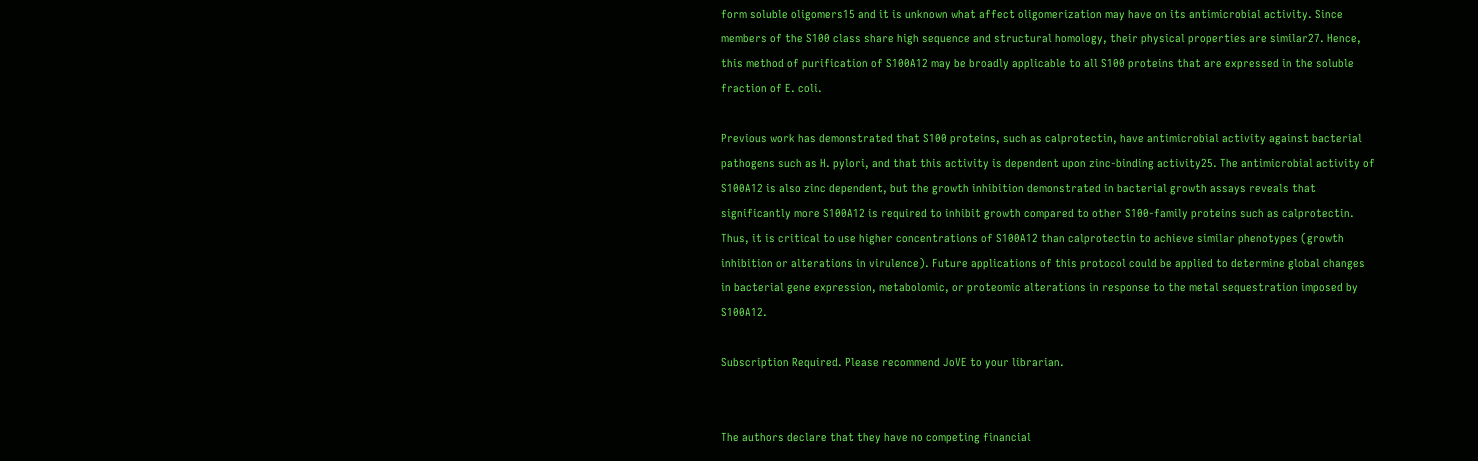form soluble oligomers15 and it is unknown what affect oligomerization may have on its antimicrobial activity. Since members of the S100 class share high sequence and structural homology, their physical properties are similar27. Hence, this method of purification of S100A12 may be broadly applicable to all S100 proteins that are expressed in the soluble fraction of E. coli.

Previous work has demonstrated that S100 proteins, such as calprotectin, have antimicrobial activity against bacterial pathogens such as H. pylori, and that this activity is dependent upon zinc-binding activity25. The antimicrobial activity of S100A12 is also zinc dependent, but the growth inhibition demonstrated in bacterial growth assays reveals that significantly more S100A12 is required to inhibit growth compared to other S100-family proteins such as calprotectin. Thus, it is critical to use higher concentrations of S100A12 than calprotectin to achieve similar phenotypes (growth inhibition or alterations in virulence). Future applications of this protocol could be applied to determine global changes in bacterial gene expression, metabolomic, or proteomic alterations in response to the metal sequestration imposed by S100A12.

Subscription Required. Please recommend JoVE to your librarian.


The authors declare that they have no competing financial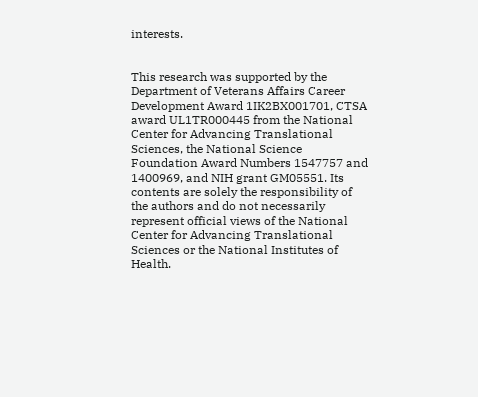interests.


This research was supported by the Department of Veterans Affairs Career Development Award 1IK2BX001701, CTSA award UL1TR000445 from the National Center for Advancing Translational Sciences, the National Science Foundation Award Numbers 1547757 and 1400969, and NIH grant GM05551. Its contents are solely the responsibility of the authors and do not necessarily represent official views of the National Center for Advancing Translational Sciences or the National Institutes of Health.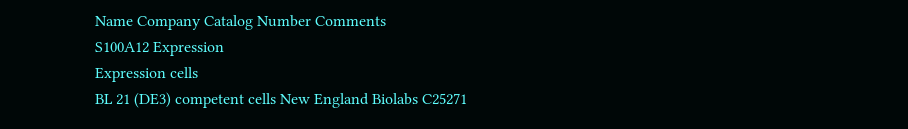Name Company Catalog Number Comments
S100A12 Expression
Expression cells
BL 21 (DE3) competent cells New England Biolabs C25271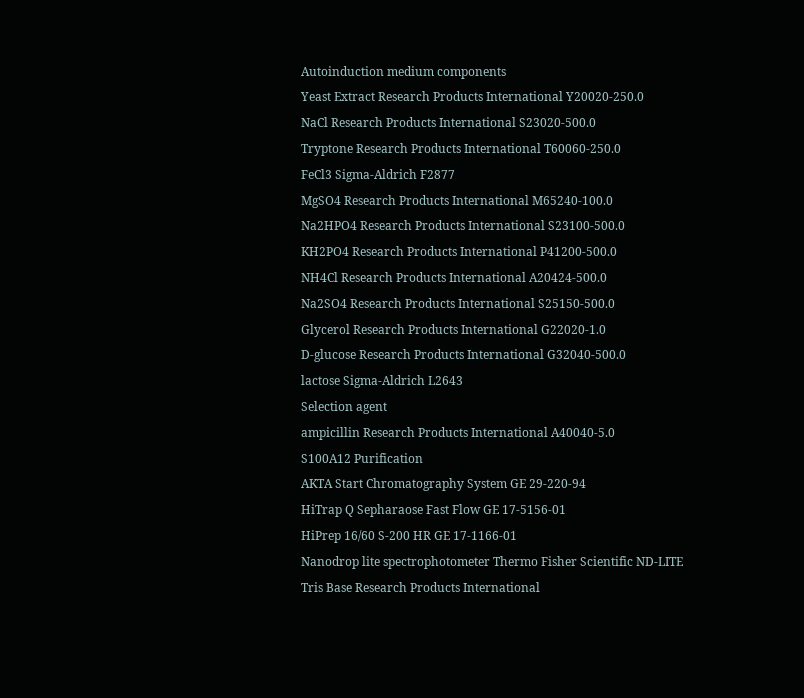Autoinduction medium components
Yeast Extract Research Products International Y20020-250.0
NaCl Research Products International S23020-500.0
Tryptone Research Products International T60060-250.0
FeCl3 Sigma-Aldrich F2877
MgSO4 Research Products International M65240-100.0
Na2HPO4 Research Products International S23100-500.0
KH2PO4 Research Products International P41200-500.0
NH4Cl Research Products International A20424-500.0
Na2SO4 Research Products International S25150-500.0
Glycerol Research Products International G22020-1.0
D-glucose Research Products International G32040-500.0
lactose Sigma-Aldrich L2643
Selection agent
ampicillin Research Products International A40040-5.0
S100A12 Purification
AKTA Start Chromatography System GE 29-220-94
HiTrap Q Sepharaose Fast Flow GE 17-5156-01
HiPrep 16/60 S-200 HR GE 17-1166-01
Nanodrop lite spectrophotometer Thermo Fisher Scientific ND-LITE
Tris Base Research Products International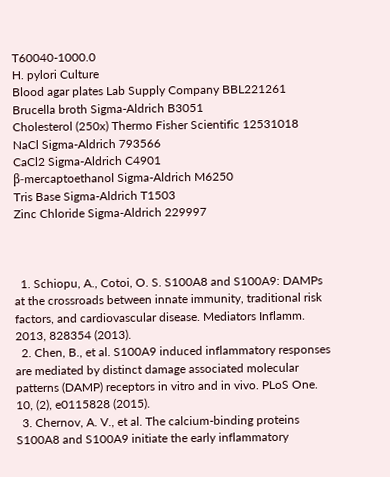T60040-1000.0
H. pylori Culture
Blood agar plates Lab Supply Company BBL221261
Brucella broth Sigma-Aldrich B3051
Cholesterol (250x) Thermo Fisher Scientific 12531018
NaCl Sigma-Aldrich 793566
CaCl2 Sigma-Aldrich C4901
β-mercaptoethanol Sigma-Aldrich M6250
Tris Base Sigma-Aldrich T1503
Zinc Chloride Sigma-Aldrich 229997



  1. Schiopu, A., Cotoi, O. S. S100A8 and S100A9: DAMPs at the crossroads between innate immunity, traditional risk factors, and cardiovascular disease. Mediators Inflamm. 2013, 828354 (2013).
  2. Chen, B., et al. S100A9 induced inflammatory responses are mediated by distinct damage associated molecular patterns (DAMP) receptors in vitro and in vivo. PLoS One. 10, (2), e0115828 (2015).
  3. Chernov, A. V., et al. The calcium-binding proteins S100A8 and S100A9 initiate the early inflammatory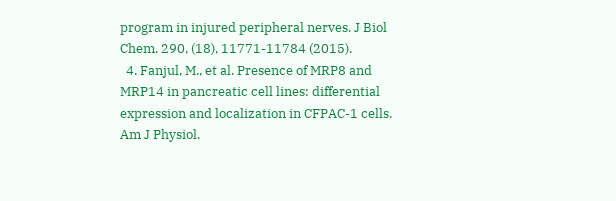program in injured peripheral nerves. J Biol Chem. 290, (18), 11771-11784 (2015).
  4. Fanjul, M., et al. Presence of MRP8 and MRP14 in pancreatic cell lines: differential expression and localization in CFPAC-1 cells. Am J Physiol.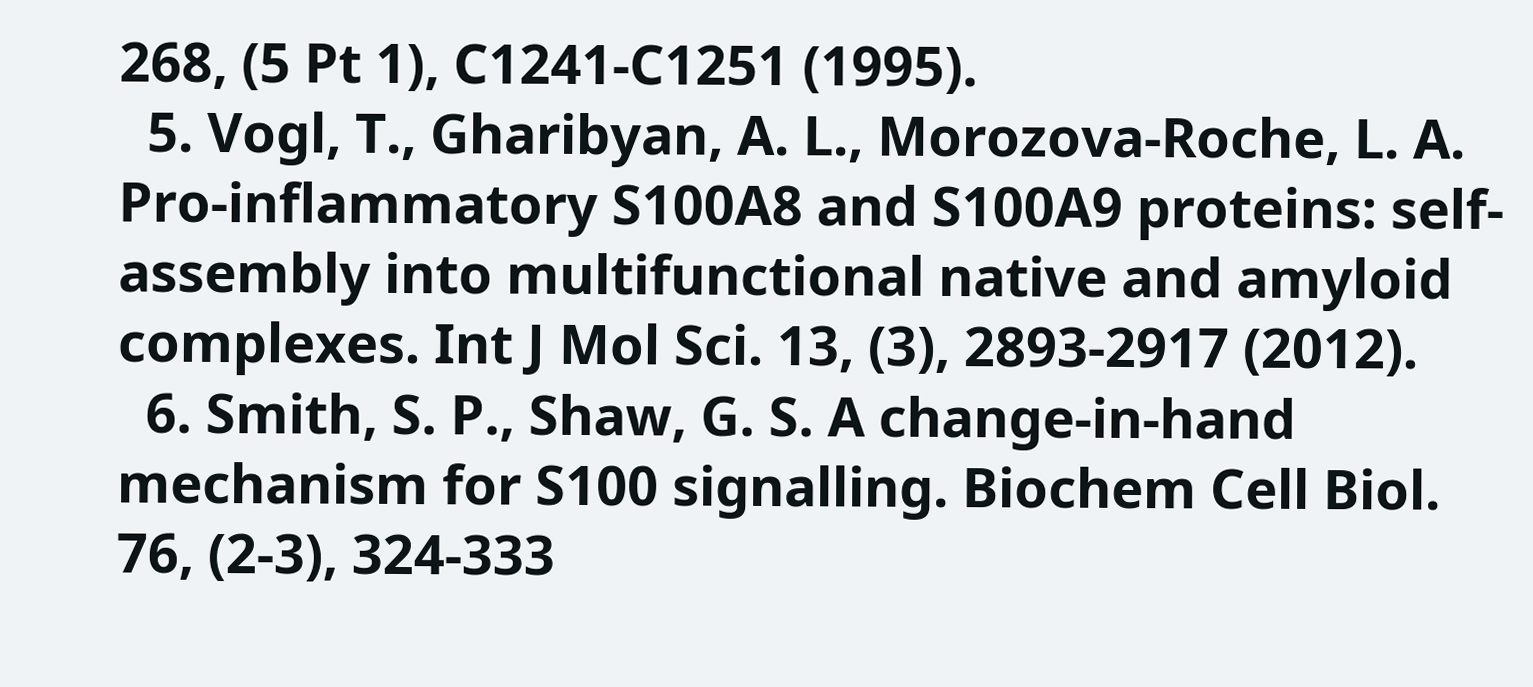268, (5 Pt 1), C1241-C1251 (1995).
  5. Vogl, T., Gharibyan, A. L., Morozova-Roche, L. A. Pro-inflammatory S100A8 and S100A9 proteins: self-assembly into multifunctional native and amyloid complexes. Int J Mol Sci. 13, (3), 2893-2917 (2012).
  6. Smith, S. P., Shaw, G. S. A change-in-hand mechanism for S100 signalling. Biochem Cell Biol. 76, (2-3), 324-333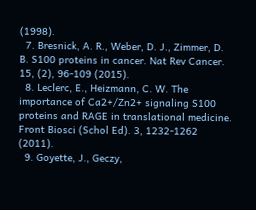(1998).
  7. Bresnick, A. R., Weber, D. J., Zimmer, D. B. S100 proteins in cancer. Nat Rev Cancer. 15, (2), 96-109 (2015).
  8. Leclerc, E., Heizmann, C. W. The importance of Ca2+/Zn2+ signaling S100 proteins and RAGE in translational medicine. Front Biosci (Schol Ed). 3, 1232-1262 (2011).
  9. Goyette, J., Geczy,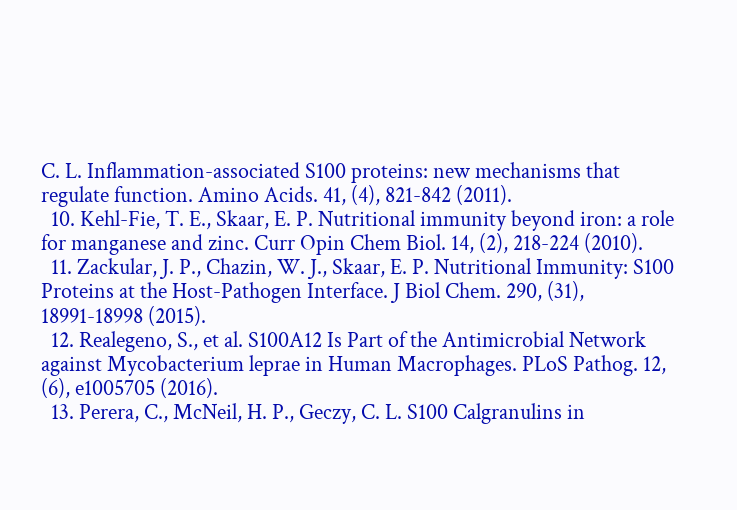C. L. Inflammation-associated S100 proteins: new mechanisms that regulate function. Amino Acids. 41, (4), 821-842 (2011).
  10. Kehl-Fie, T. E., Skaar, E. P. Nutritional immunity beyond iron: a role for manganese and zinc. Curr Opin Chem Biol. 14, (2), 218-224 (2010).
  11. Zackular, J. P., Chazin, W. J., Skaar, E. P. Nutritional Immunity: S100 Proteins at the Host-Pathogen Interface. J Biol Chem. 290, (31), 18991-18998 (2015).
  12. Realegeno, S., et al. S100A12 Is Part of the Antimicrobial Network against Mycobacterium leprae in Human Macrophages. PLoS Pathog. 12, (6), e1005705 (2016).
  13. Perera, C., McNeil, H. P., Geczy, C. L. S100 Calgranulins in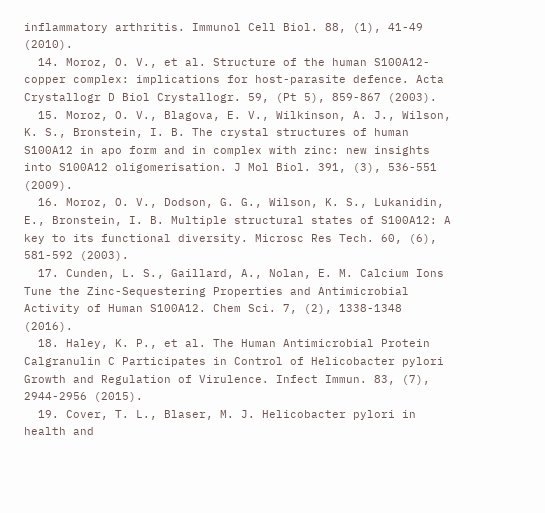inflammatory arthritis. Immunol Cell Biol. 88, (1), 41-49 (2010).
  14. Moroz, O. V., et al. Structure of the human S100A12-copper complex: implications for host-parasite defence. Acta Crystallogr D Biol Crystallogr. 59, (Pt 5), 859-867 (2003).
  15. Moroz, O. V., Blagova, E. V., Wilkinson, A. J., Wilson, K. S., Bronstein, I. B. The crystal structures of human S100A12 in apo form and in complex with zinc: new insights into S100A12 oligomerisation. J Mol Biol. 391, (3), 536-551 (2009).
  16. Moroz, O. V., Dodson, G. G., Wilson, K. S., Lukanidin, E., Bronstein, I. B. Multiple structural states of S100A12: A key to its functional diversity. Microsc Res Tech. 60, (6), 581-592 (2003).
  17. Cunden, L. S., Gaillard, A., Nolan, E. M. Calcium Ions Tune the Zinc-Sequestering Properties and Antimicrobial Activity of Human S100A12. Chem Sci. 7, (2), 1338-1348 (2016).
  18. Haley, K. P., et al. The Human Antimicrobial Protein Calgranulin C Participates in Control of Helicobacter pylori Growth and Regulation of Virulence. Infect Immun. 83, (7), 2944-2956 (2015).
  19. Cover, T. L., Blaser, M. J. Helicobacter pylori in health and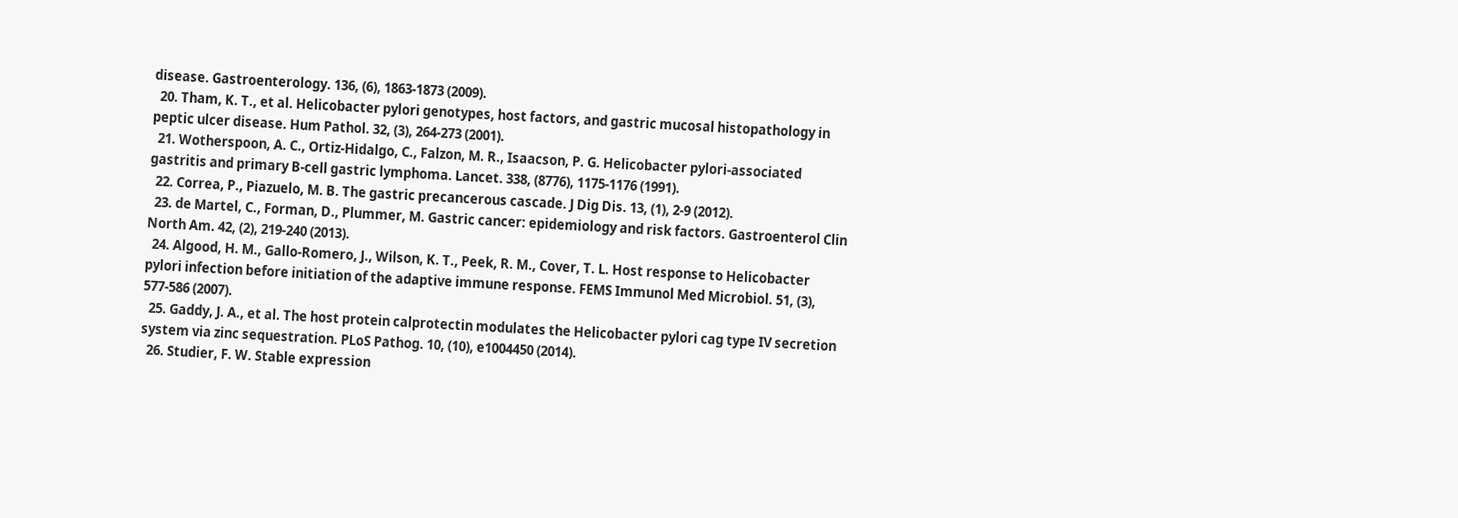disease. Gastroenterology. 136, (6), 1863-1873 (2009).
  20. Tham, K. T., et al. Helicobacter pylori genotypes, host factors, and gastric mucosal histopathology in peptic ulcer disease. Hum Pathol. 32, (3), 264-273 (2001).
  21. Wotherspoon, A. C., Ortiz-Hidalgo, C., Falzon, M. R., Isaacson, P. G. Helicobacter pylori-associated gastritis and primary B-cell gastric lymphoma. Lancet. 338, (8776), 1175-1176 (1991).
  22. Correa, P., Piazuelo, M. B. The gastric precancerous cascade. J Dig Dis. 13, (1), 2-9 (2012).
  23. de Martel, C., Forman, D., Plummer, M. Gastric cancer: epidemiology and risk factors. Gastroenterol Clin North Am. 42, (2), 219-240 (2013).
  24. Algood, H. M., Gallo-Romero, J., Wilson, K. T., Peek, R. M., Cover, T. L. Host response to Helicobacter pylori infection before initiation of the adaptive immune response. FEMS Immunol Med Microbiol. 51, (3), 577-586 (2007).
  25. Gaddy, J. A., et al. The host protein calprotectin modulates the Helicobacter pylori cag type IV secretion system via zinc sequestration. PLoS Pathog. 10, (10), e1004450 (2014).
  26. Studier, F. W. Stable expression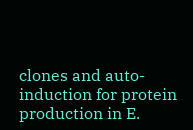clones and auto-induction for protein production in E.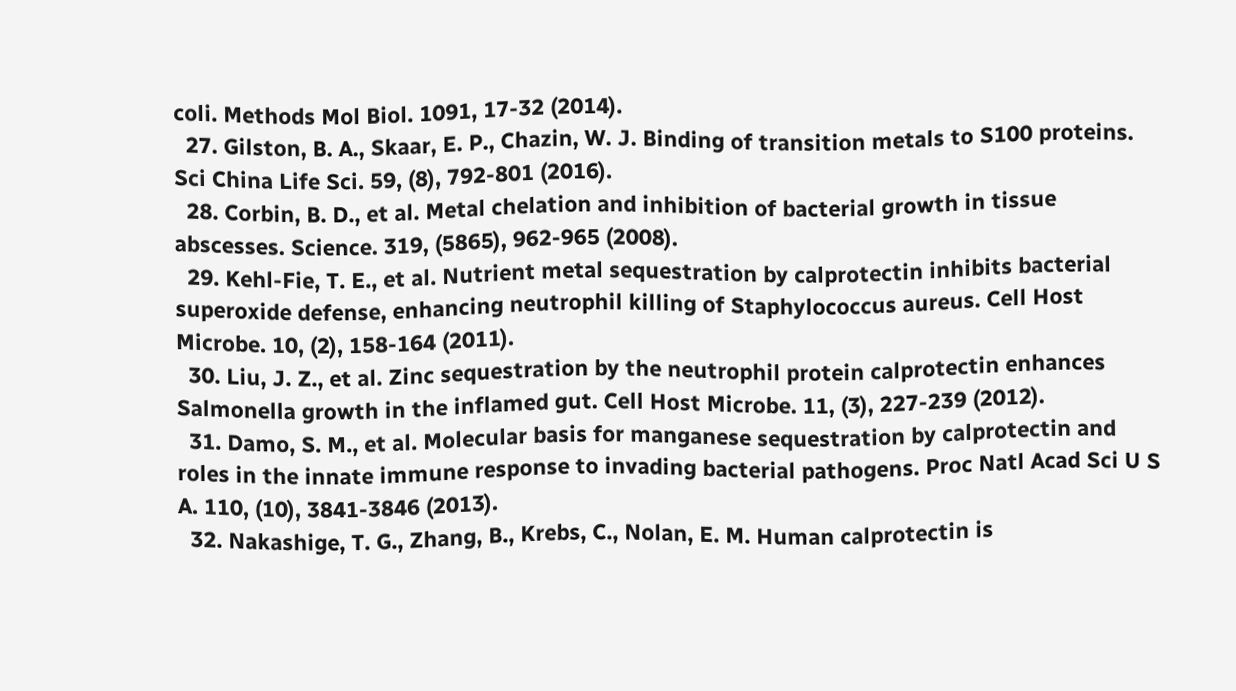coli. Methods Mol Biol. 1091, 17-32 (2014).
  27. Gilston, B. A., Skaar, E. P., Chazin, W. J. Binding of transition metals to S100 proteins. Sci China Life Sci. 59, (8), 792-801 (2016).
  28. Corbin, B. D., et al. Metal chelation and inhibition of bacterial growth in tissue abscesses. Science. 319, (5865), 962-965 (2008).
  29. Kehl-Fie, T. E., et al. Nutrient metal sequestration by calprotectin inhibits bacterial superoxide defense, enhancing neutrophil killing of Staphylococcus aureus. Cell Host Microbe. 10, (2), 158-164 (2011).
  30. Liu, J. Z., et al. Zinc sequestration by the neutrophil protein calprotectin enhances Salmonella growth in the inflamed gut. Cell Host Microbe. 11, (3), 227-239 (2012).
  31. Damo, S. M., et al. Molecular basis for manganese sequestration by calprotectin and roles in the innate immune response to invading bacterial pathogens. Proc Natl Acad Sci U S A. 110, (10), 3841-3846 (2013).
  32. Nakashige, T. G., Zhang, B., Krebs, C., Nolan, E. M. Human calprotectin is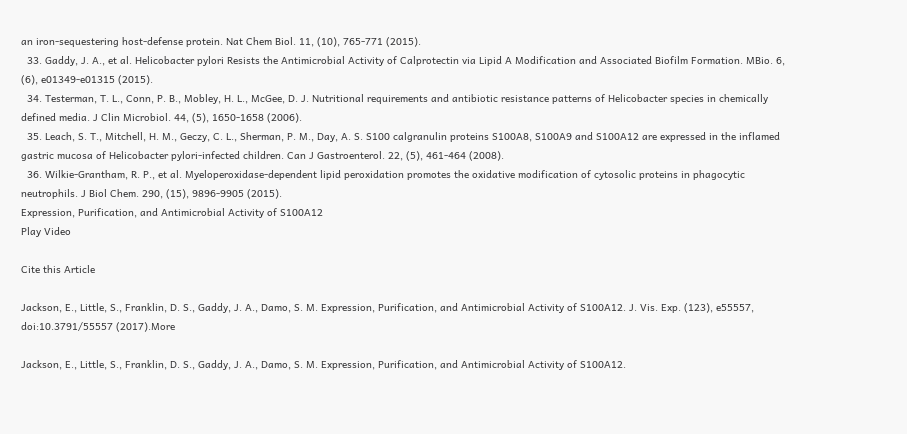an iron-sequestering host-defense protein. Nat Chem Biol. 11, (10), 765-771 (2015).
  33. Gaddy, J. A., et al. Helicobacter pylori Resists the Antimicrobial Activity of Calprotectin via Lipid A Modification and Associated Biofilm Formation. MBio. 6, (6), e01349-e01315 (2015).
  34. Testerman, T. L., Conn, P. B., Mobley, H. L., McGee, D. J. Nutritional requirements and antibiotic resistance patterns of Helicobacter species in chemically defined media. J Clin Microbiol. 44, (5), 1650-1658 (2006).
  35. Leach, S. T., Mitchell, H. M., Geczy, C. L., Sherman, P. M., Day, A. S. S100 calgranulin proteins S100A8, S100A9 and S100A12 are expressed in the inflamed gastric mucosa of Helicobacter pylori-infected children. Can J Gastroenterol. 22, (5), 461-464 (2008).
  36. Wilkie-Grantham, R. P., et al. Myeloperoxidase-dependent lipid peroxidation promotes the oxidative modification of cytosolic proteins in phagocytic neutrophils. J Biol Chem. 290, (15), 9896-9905 (2015).
Expression, Purification, and Antimicrobial Activity of S100A12
Play Video

Cite this Article

Jackson, E., Little, S., Franklin, D. S., Gaddy, J. A., Damo, S. M. Expression, Purification, and Antimicrobial Activity of S100A12. J. Vis. Exp. (123), e55557, doi:10.3791/55557 (2017).More

Jackson, E., Little, S., Franklin, D. S., Gaddy, J. A., Damo, S. M. Expression, Purification, and Antimicrobial Activity of S100A12.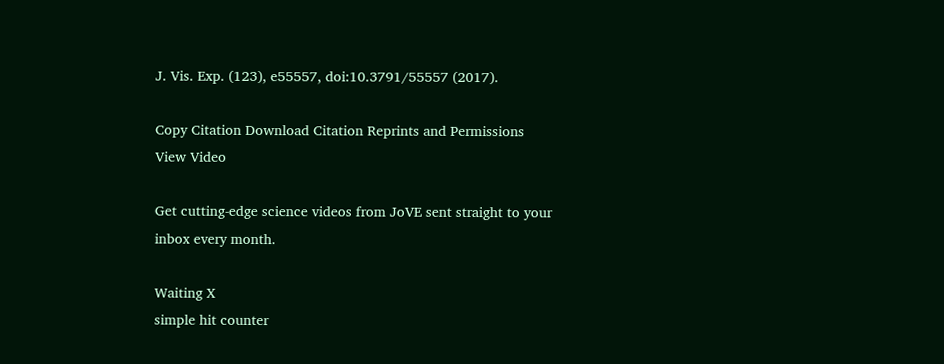J. Vis. Exp. (123), e55557, doi:10.3791/55557 (2017).

Copy Citation Download Citation Reprints and Permissions
View Video

Get cutting-edge science videos from JoVE sent straight to your inbox every month.

Waiting X
simple hit counter